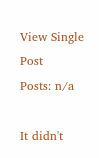View Single Post
Posts: n/a

It didn't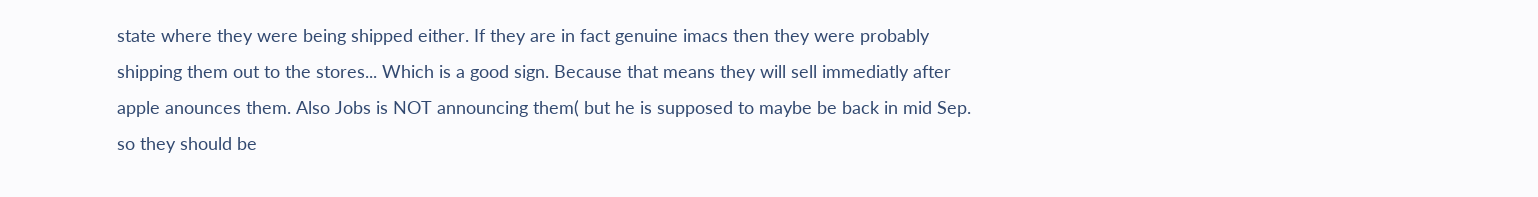state where they were being shipped either. If they are in fact genuine imacs then they were probably shipping them out to the stores... Which is a good sign. Because that means they will sell immediatly after apple anounces them. Also Jobs is NOT announcing them( but he is supposed to maybe be back in mid Sep. so they should be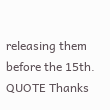releasing them before the 15th.
QUOTE Thanks